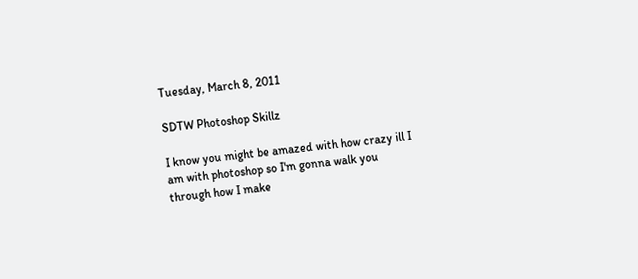Tuesday, March 8, 2011

SDTW Photoshop Skillz

I know you might be amazed with how crazy ill I am with photoshop so I'm gonna walk you through how I make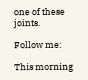one of these joints.

Follow me:

This morning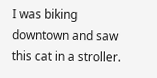I was biking downtown and saw this cat in a stroller.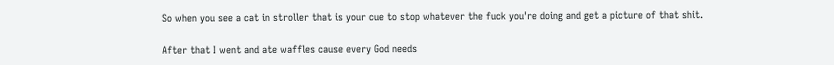So when you see a cat in stroller that is your cue to stop whatever the fuck you're doing and get a picture of that shit.

After that I went and ate waffles cause every God needs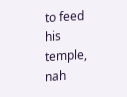to feed his temple, nah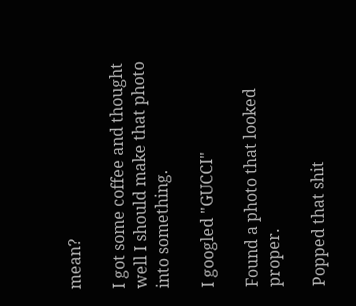mean?

I got some coffee and thought well I should make that photo into something.

I googled "GUCCI"

Found a photo that looked proper.

Popped that shit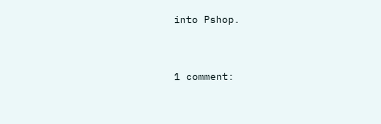into Pshop.


1 comment: